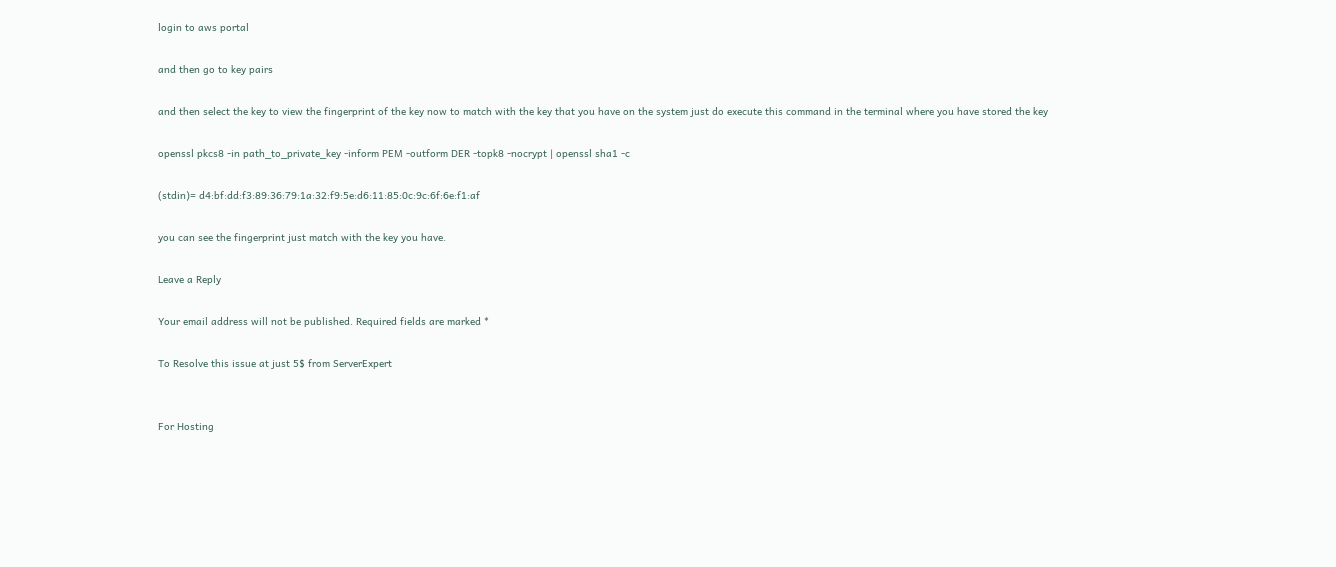login to aws portal

and then go to key pairs

and then select the key to view the fingerprint of the key now to match with the key that you have on the system just do execute this command in the terminal where you have stored the key

openssl pkcs8 -in path_to_private_key -inform PEM -outform DER -topk8 -nocrypt | openssl sha1 -c

(stdin)= d4:bf:dd:f3:89:36:79:1a:32:f9:5e:d6:11:85:0c:9c:6f:6e:f1:af

you can see the fingerprint just match with the key you have.

Leave a Reply

Your email address will not be published. Required fields are marked *

To Resolve this issue at just 5$ from ServerExpert


For Hosting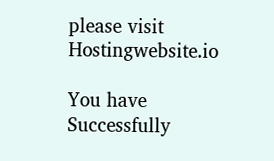please visit Hostingwebsite.io

You have Successfully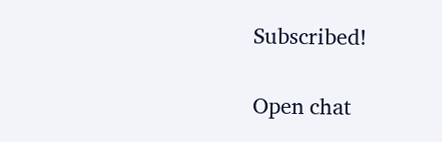Subscribed!

Open chat